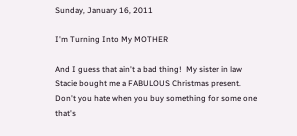Sunday, January 16, 2011

I'm Turning Into My MOTHER

And I guess that ain't a bad thing!  My sister in law Stacie bought me a FABULOUS Christmas present.  Don't you hate when you buy something for some one that's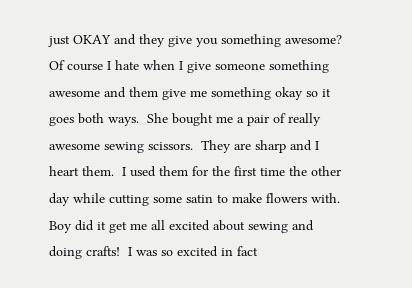just OKAY and they give you something awesome?  Of course I hate when I give someone something awesome and them give me something okay so it goes both ways.  She bought me a pair of really awesome sewing scissors.  They are sharp and I heart them.  I used them for the first time the other day while cutting some satin to make flowers with.  Boy did it get me all excited about sewing and doing crafts!  I was so excited in fact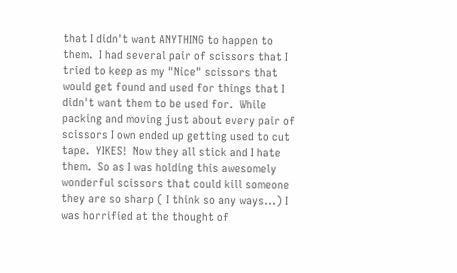that I didn't want ANYTHING to happen to them.  I had several pair of scissors that I tried to keep as my "Nice" scissors that would get found and used for things that I didn't want them to be used for.  While packing and moving just about every pair of scissors I own ended up getting used to cut tape.  YIKES!  Now they all stick and I hate them.  So as I was holding this awesomely wonderful scissors that could kill someone they are so sharp ( I think so any ways...) I was horrified at the thought of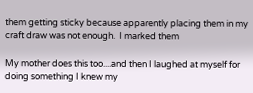them getting sticky because apparently placing them in my craft draw was not enough.  I marked them

My mother does this too....and then I laughed at myself for doing something I knew my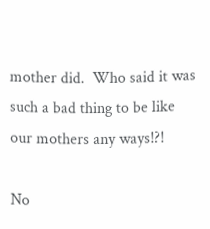mother did.  Who said it was such a bad thing to be like our mothers any ways!?!

No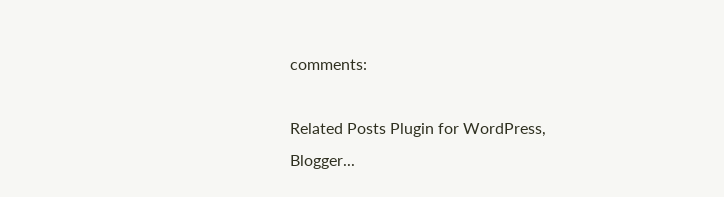comments:

Related Posts Plugin for WordPress, Blogger...